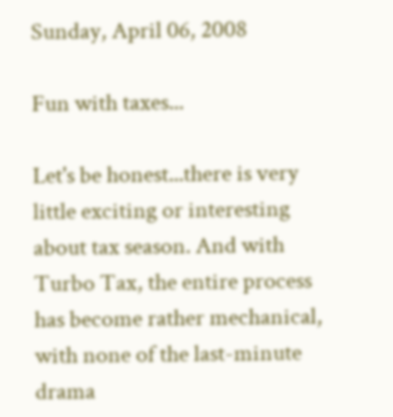Sunday, April 06, 2008

Fun with taxes...

Let's be honest...there is very little exciting or interesting about tax season. And with Turbo Tax, the entire process has become rather mechanical, with none of the last-minute drama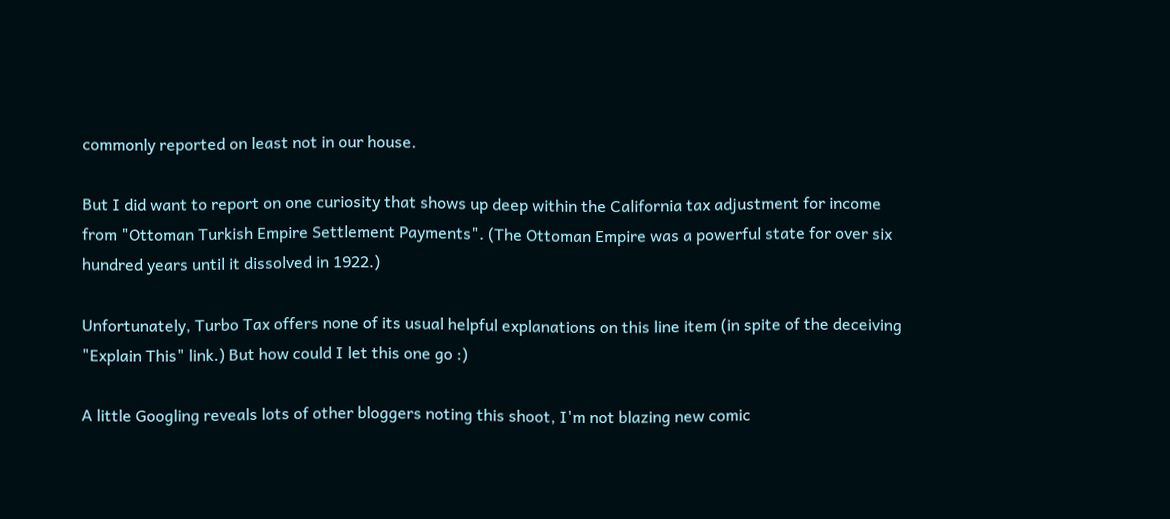commonly reported on least not in our house.

But I did want to report on one curiosity that shows up deep within the California tax adjustment for income from "Ottoman Turkish Empire Settlement Payments". (The Ottoman Empire was a powerful state for over six hundred years until it dissolved in 1922.)

Unfortunately, Turbo Tax offers none of its usual helpful explanations on this line item (in spite of the deceiving "Explain This" link.) But how could I let this one go :)

A little Googling reveals lots of other bloggers noting this shoot, I'm not blazing new comic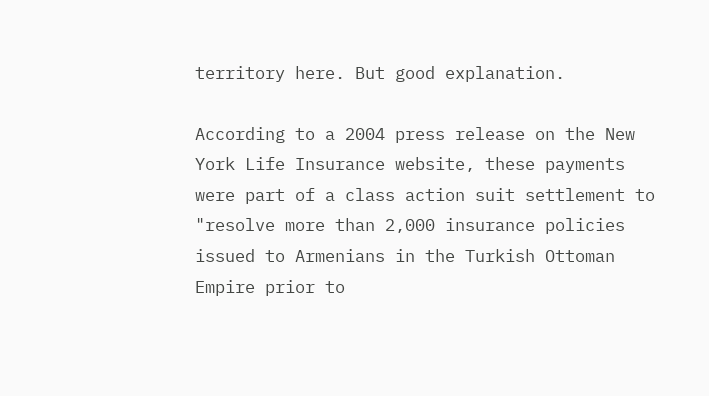territory here. But good explanation.

According to a 2004 press release on the New York Life Insurance website, these payments were part of a class action suit settlement to "resolve more than 2,000 insurance policies issued to Armenians in the Turkish Ottoman Empire prior to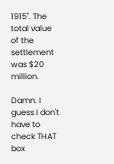1915". The total value of the settlement was $20 million.

Damn. I guess I don't have to check THAT box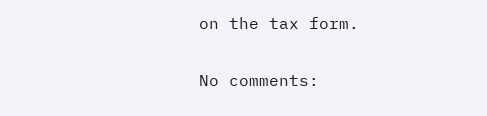on the tax form.

No comments: